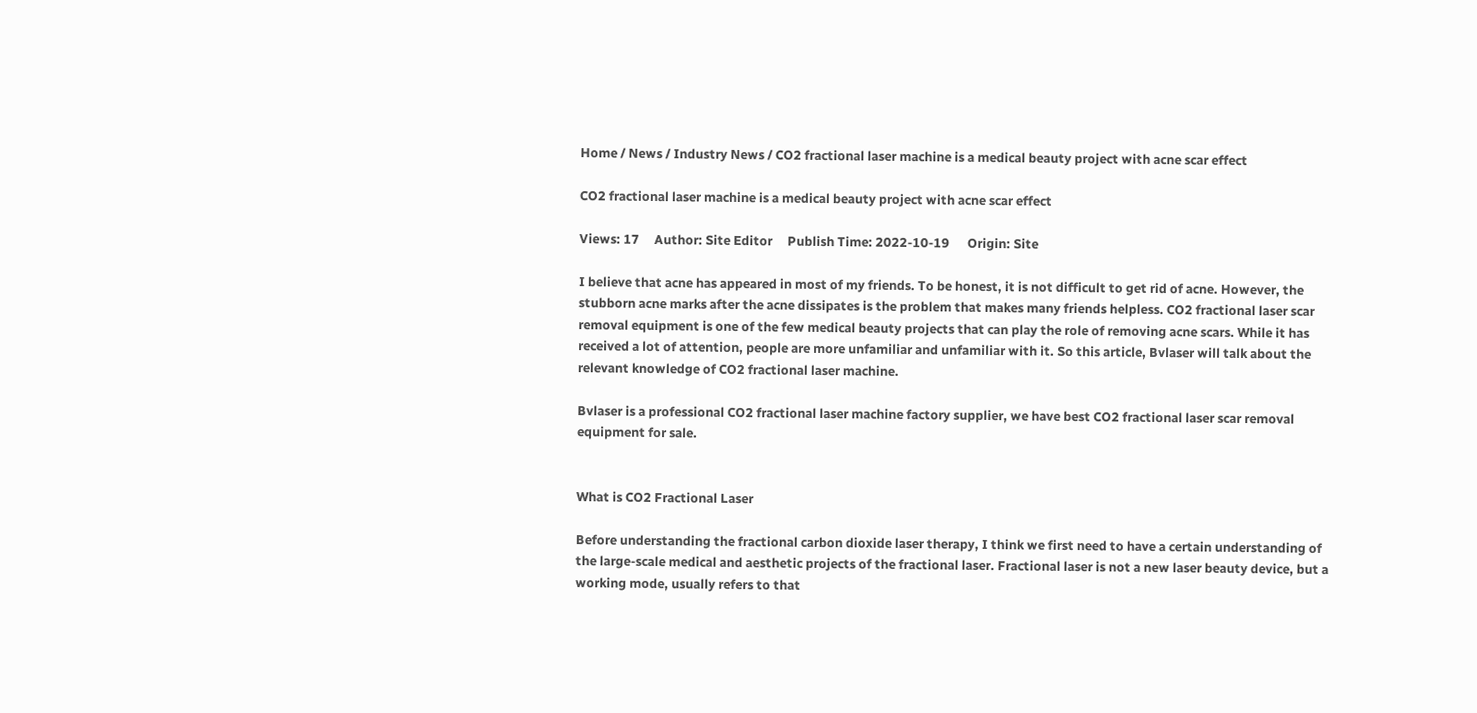Home / News / Industry News / CO2 fractional laser machine is a medical beauty project with acne scar effect

CO2 fractional laser machine is a medical beauty project with acne scar effect

Views: 17     Author: Site Editor     Publish Time: 2022-10-19      Origin: Site

I believe that acne has appeared in most of my friends. To be honest, it is not difficult to get rid of acne. However, the stubborn acne marks after the acne dissipates is the problem that makes many friends helpless. CO2 fractional laser scar removal equipment is one of the few medical beauty projects that can play the role of removing acne scars. While it has received a lot of attention, people are more unfamiliar and unfamiliar with it. So this article, Bvlaser will talk about the relevant knowledge of CO2 fractional laser machine.

Bvlaser is a professional CO2 fractional laser machine factory supplier, we have best CO2 fractional laser scar removal equipment for sale.


What is CO2 Fractional Laser

Before understanding the fractional carbon dioxide laser therapy, I think we first need to have a certain understanding of the large-scale medical and aesthetic projects of the fractional laser. Fractional laser is not a new laser beauty device, but a working mode, usually refers to that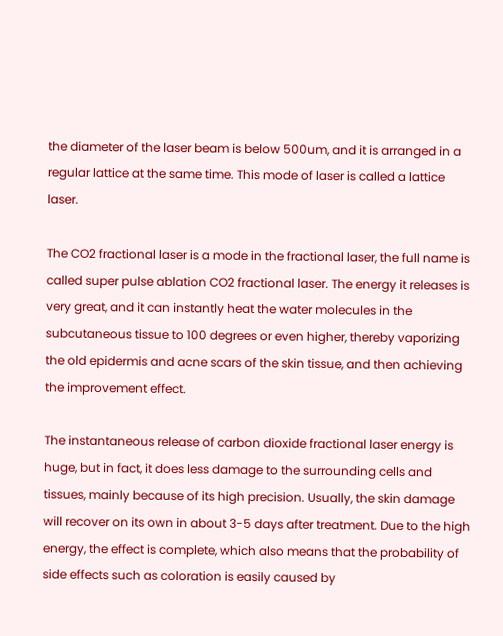the diameter of the laser beam is below 500um, and it is arranged in a regular lattice at the same time. This mode of laser is called a lattice laser.

The CO2 fractional laser is a mode in the fractional laser, the full name is called super pulse ablation CO2 fractional laser. The energy it releases is very great, and it can instantly heat the water molecules in the subcutaneous tissue to 100 degrees or even higher, thereby vaporizing the old epidermis and acne scars of the skin tissue, and then achieving the improvement effect.

The instantaneous release of carbon dioxide fractional laser energy is huge, but in fact, it does less damage to the surrounding cells and tissues, mainly because of its high precision. Usually, the skin damage will recover on its own in about 3-5 days after treatment. Due to the high energy, the effect is complete, which also means that the probability of side effects such as coloration is easily caused by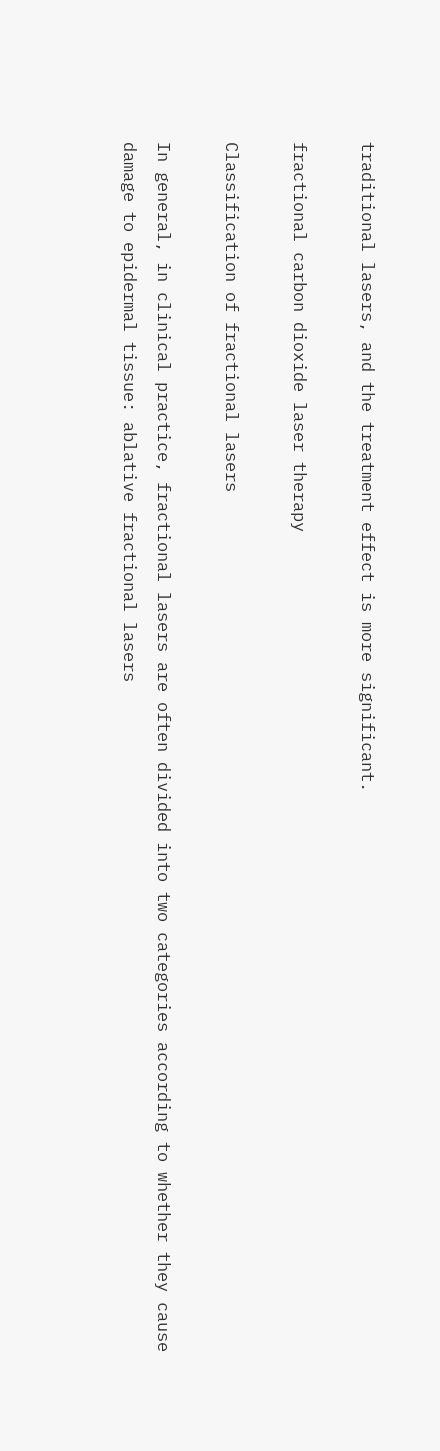traditional lasers, and the treatment effect is more significant.

fractional carbon dioxide laser therapy

Classification of fractional lasers

In general, in clinical practice, fractional lasers are often divided into two categories according to whether they cause damage to epidermal tissue: ablative fractional lasers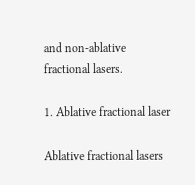and non-ablative fractional lasers.

1. Ablative fractional laser

Ablative fractional lasers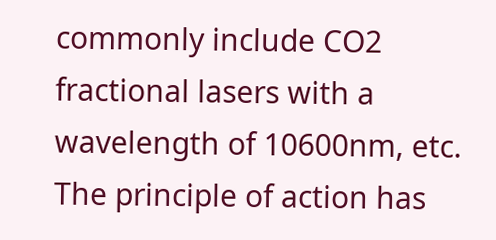commonly include CO2 fractional lasers with a wavelength of 10600nm, etc. The principle of action has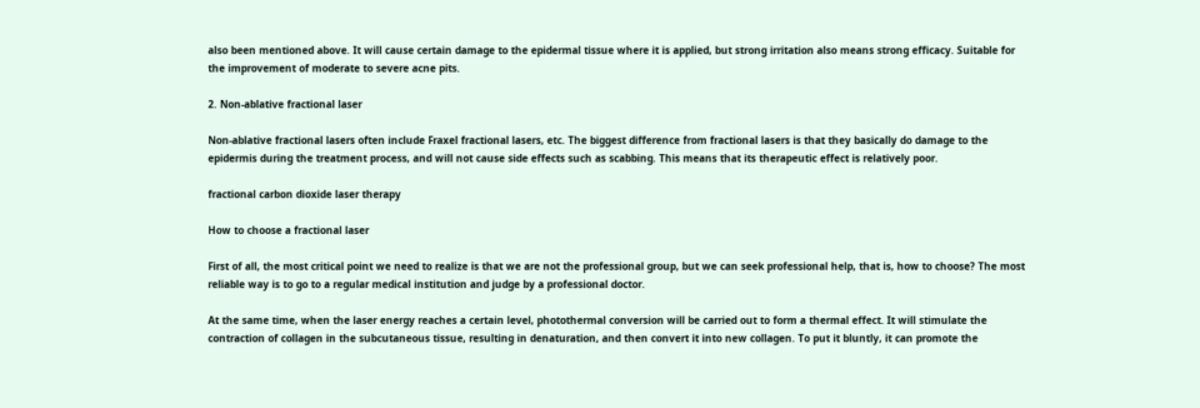also been mentioned above. It will cause certain damage to the epidermal tissue where it is applied, but strong irritation also means strong efficacy. Suitable for the improvement of moderate to severe acne pits.

2. Non-ablative fractional laser

Non-ablative fractional lasers often include Fraxel fractional lasers, etc. The biggest difference from fractional lasers is that they basically do damage to the epidermis during the treatment process, and will not cause side effects such as scabbing. This means that its therapeutic effect is relatively poor.

fractional carbon dioxide laser therapy

How to choose a fractional laser

First of all, the most critical point we need to realize is that we are not the professional group, but we can seek professional help, that is, how to choose? The most reliable way is to go to a regular medical institution and judge by a professional doctor.

At the same time, when the laser energy reaches a certain level, photothermal conversion will be carried out to form a thermal effect. It will stimulate the contraction of collagen in the subcutaneous tissue, resulting in denaturation, and then convert it into new collagen. To put it bluntly, it can promote the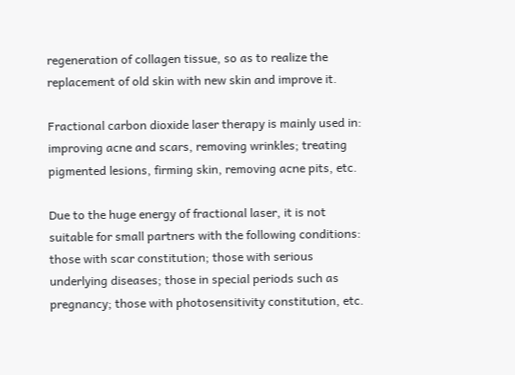regeneration of collagen tissue, so as to realize the replacement of old skin with new skin and improve it.

Fractional carbon dioxide laser therapy is mainly used in: improving acne and scars, removing wrinkles; treating pigmented lesions, firming skin, removing acne pits, etc.

Due to the huge energy of fractional laser, it is not suitable for small partners with the following conditions: those with scar constitution; those with serious underlying diseases; those in special periods such as pregnancy; those with photosensitivity constitution, etc.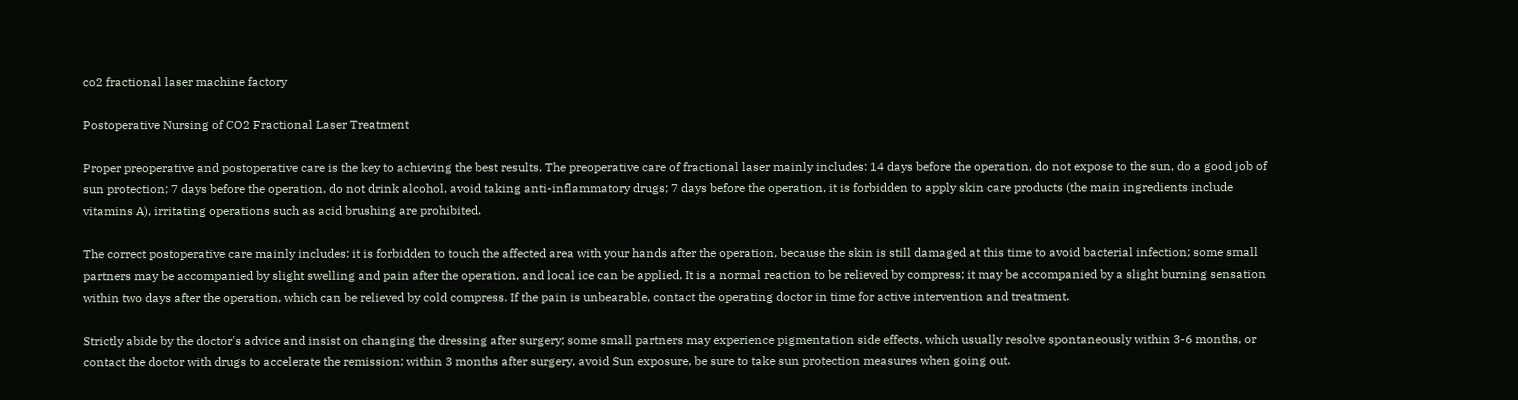co2 fractional laser machine factory

Postoperative Nursing of CO2 Fractional Laser Treatment

Proper preoperative and postoperative care is the key to achieving the best results. The preoperative care of fractional laser mainly includes: 14 days before the operation, do not expose to the sun, do a good job of sun protection; 7 days before the operation, do not drink alcohol, avoid taking anti-inflammatory drugs; 7 days before the operation, it is forbidden to apply skin care products (the main ingredients include vitamins A), irritating operations such as acid brushing are prohibited.

The correct postoperative care mainly includes: it is forbidden to touch the affected area with your hands after the operation, because the skin is still damaged at this time to avoid bacterial infection; some small partners may be accompanied by slight swelling and pain after the operation, and local ice can be applied. It is a normal reaction to be relieved by compress; it may be accompanied by a slight burning sensation within two days after the operation, which can be relieved by cold compress. If the pain is unbearable, contact the operating doctor in time for active intervention and treatment.

Strictly abide by the doctor's advice and insist on changing the dressing after surgery; some small partners may experience pigmentation side effects, which usually resolve spontaneously within 3-6 months, or contact the doctor with drugs to accelerate the remission; within 3 months after surgery, avoid Sun exposure, be sure to take sun protection measures when going out.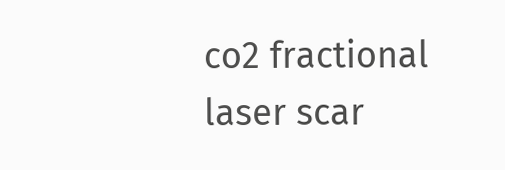co2 fractional laser scar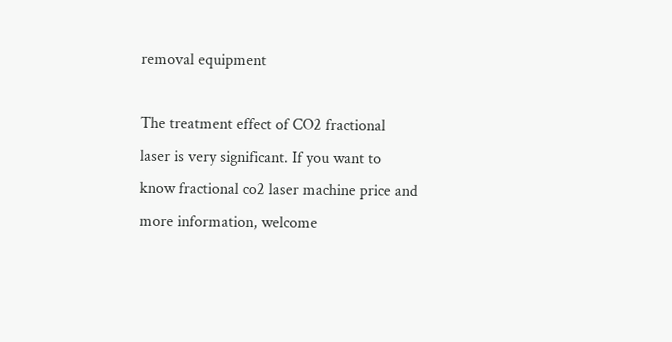removal equipment

The treatment effect of CO2 fractional laser is very significant. If you want to know fractional co2 laser machine price and more information, welcome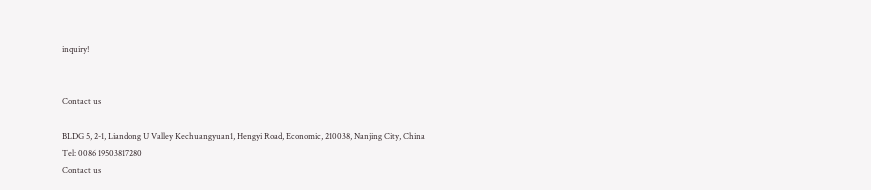inquiry!


Contact us

BLDG 5, 2-1, Liandong U Valley Kechuangyuan1, Hengyi Road, Economic, 210038, Nanjing City, China
Tel: 0086 19503817280
Contact us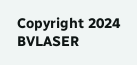Copyright 2024 BVLASER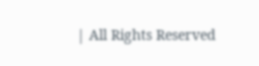| All Rights Reserved